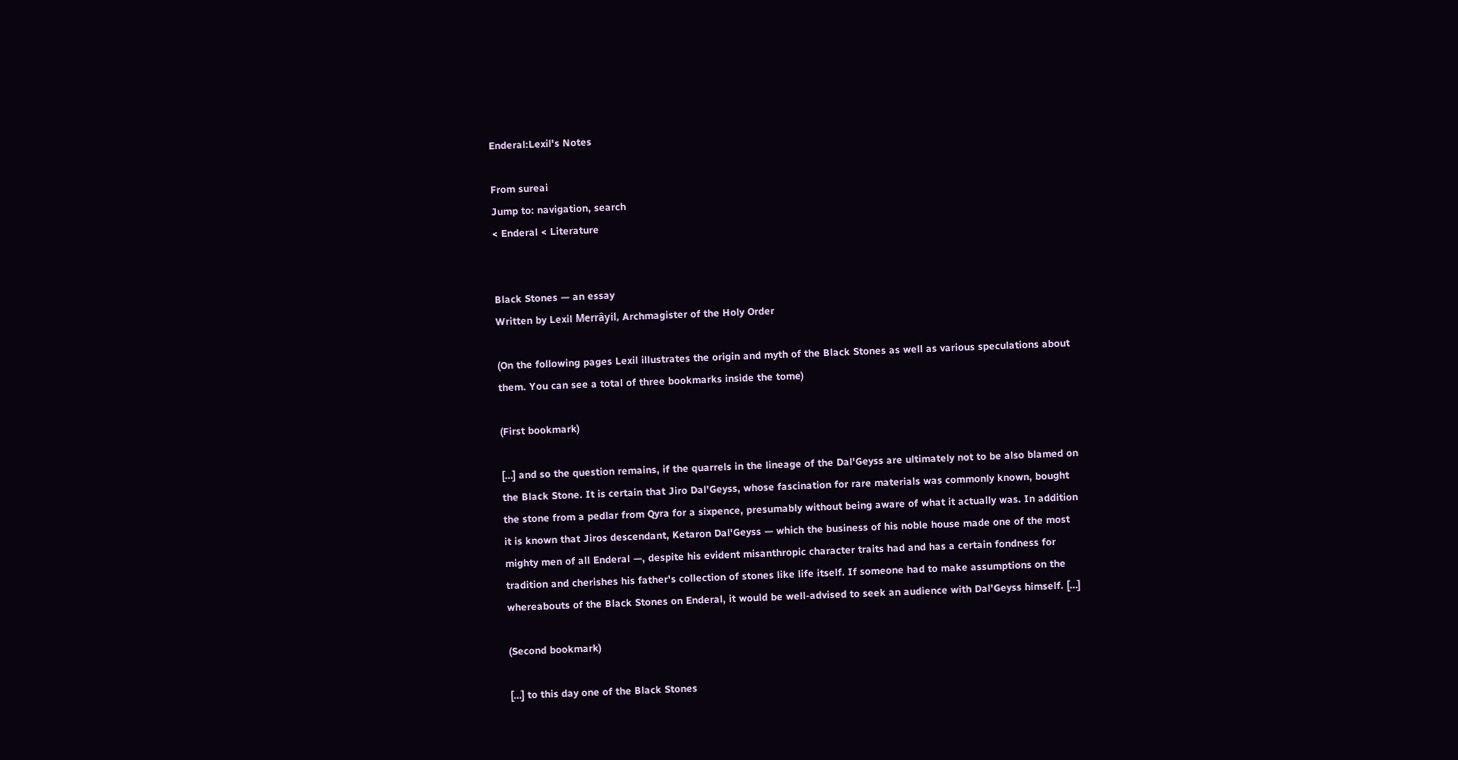Enderal:Lexil's Notes

From sureai
Jump to: navigation, search
< Enderal < Literature


Black Stones — an essay
Written by Lexil Merrâyil, Archmagister of the Holy Order

(On the following pages Lexil illustrates the origin and myth of the Black Stones as well as various speculations about them. You can see a total of three bookmarks inside the tome)

(First bookmark)

[…] and so the question remains, if the quarrels in the lineage of the Dal'Geyss are ultimately not to be also blamed on the Black Stone. It is certain that Jiro Dal'Geyss, whose fascination for rare materials was commonly known, bought the stone from a pedlar from Qyra for a sixpence, presumably without being aware of what it actually was. In addition it is known that Jiros descendant, Ketaron Dal'Geyss — which the business of his noble house made one of the most mighty men of all Enderal —, despite his evident misanthropic character traits had and has a certain fondness for tradition and cherishes his father's collection of stones like life itself. If someone had to make assumptions on the whereabouts of the Black Stones on Enderal, it would be well-advised to seek an audience with Dal'Geyss himself. […]

(Second bookmark)

[…] to this day one of the Black Stones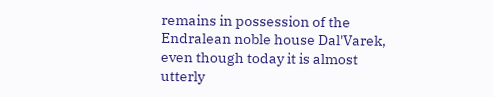remains in possession of the Endralean noble house Dal'Varek, even though today it is almost utterly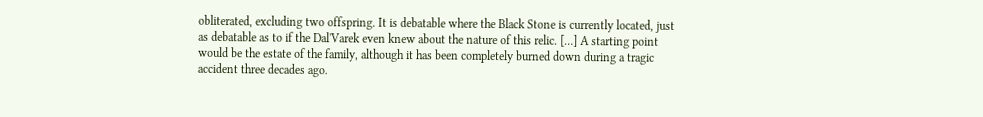obliterated, excluding two offspring. It is debatable where the Black Stone is currently located, just as debatable as to if the Dal'Varek even knew about the nature of this relic. […] A starting point would be the estate of the family, although it has been completely burned down during a tragic accident three decades ago.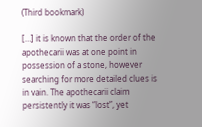(Third bookmark)

[…] it is known that the order of the apothecarii was at one point in possession of a stone, however searching for more detailed clues is in vain. The apothecarii claim persistently it was “lost”, yet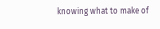knowing what to make of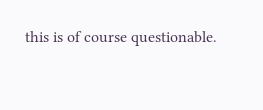this is of course questionable.